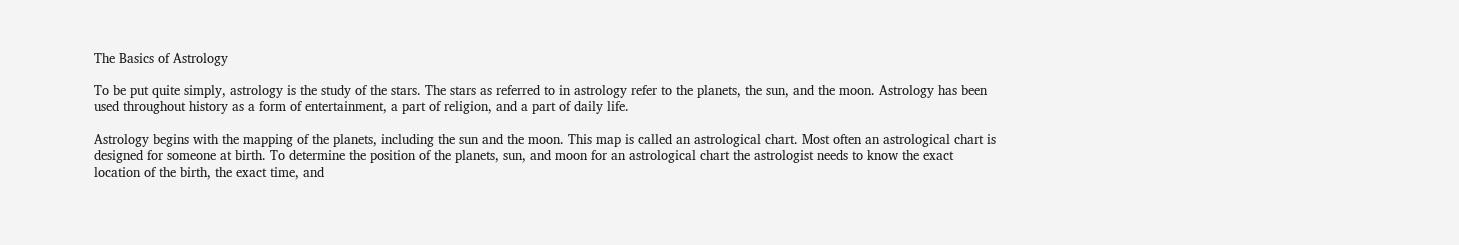The Basics of Astrology

To be put quite simply, astrology is the study of the stars. The stars as referred to in astrology refer to the planets, the sun, and the moon. Astrology has been used throughout history as a form of entertainment, a part of religion, and a part of daily life.

Astrology begins with the mapping of the planets, including the sun and the moon. This map is called an astrological chart. Most often an astrological chart is designed for someone at birth. To determine the position of the planets, sun, and moon for an astrological chart the astrologist needs to know the exact location of the birth, the exact time, and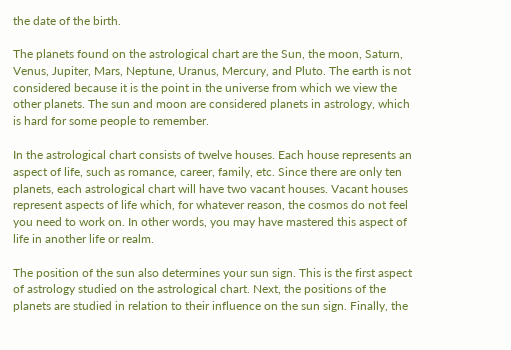the date of the birth.

The planets found on the astrological chart are the Sun, the moon, Saturn, Venus, Jupiter, Mars, Neptune, Uranus, Mercury, and Pluto. The earth is not considered because it is the point in the universe from which we view the other planets. The sun and moon are considered planets in astrology, which is hard for some people to remember.

In the astrological chart consists of twelve houses. Each house represents an aspect of life, such as romance, career, family, etc. Since there are only ten planets, each astrological chart will have two vacant houses. Vacant houses represent aspects of life which, for whatever reason, the cosmos do not feel you need to work on. In other words, you may have mastered this aspect of life in another life or realm.

The position of the sun also determines your sun sign. This is the first aspect of astrology studied on the astrological chart. Next, the positions of the planets are studied in relation to their influence on the sun sign. Finally, the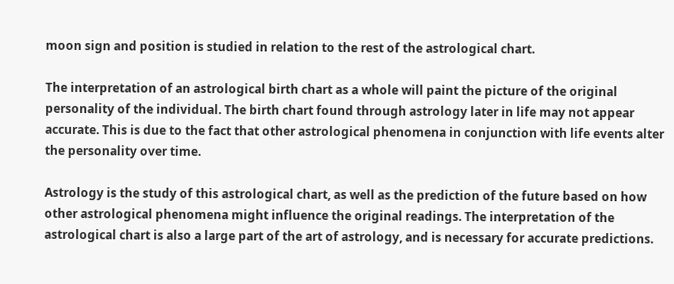moon sign and position is studied in relation to the rest of the astrological chart.

The interpretation of an astrological birth chart as a whole will paint the picture of the original personality of the individual. The birth chart found through astrology later in life may not appear accurate. This is due to the fact that other astrological phenomena in conjunction with life events alter the personality over time.

Astrology is the study of this astrological chart, as well as the prediction of the future based on how other astrological phenomena might influence the original readings. The interpretation of the astrological chart is also a large part of the art of astrology, and is necessary for accurate predictions.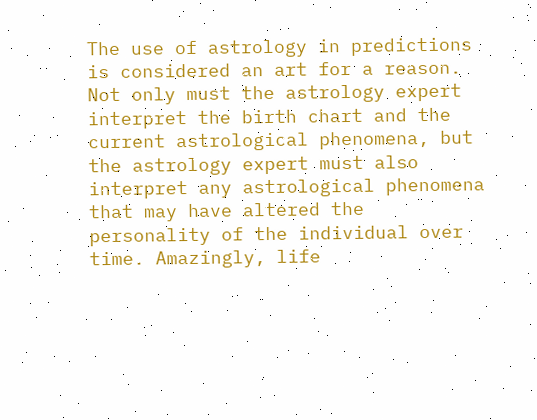The use of astrology in predictions is considered an art for a reason. Not only must the astrology expert interpret the birth chart and the current astrological phenomena, but the astrology expert must also interpret any astrological phenomena that may have altered the personality of the individual over time. Amazingly, life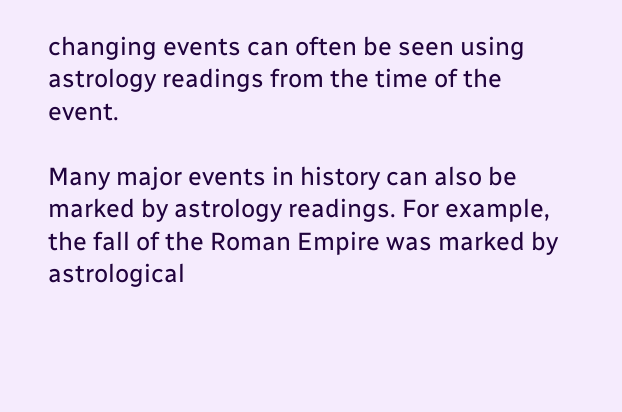changing events can often be seen using astrology readings from the time of the event.

Many major events in history can also be marked by astrology readings. For example, the fall of the Roman Empire was marked by astrological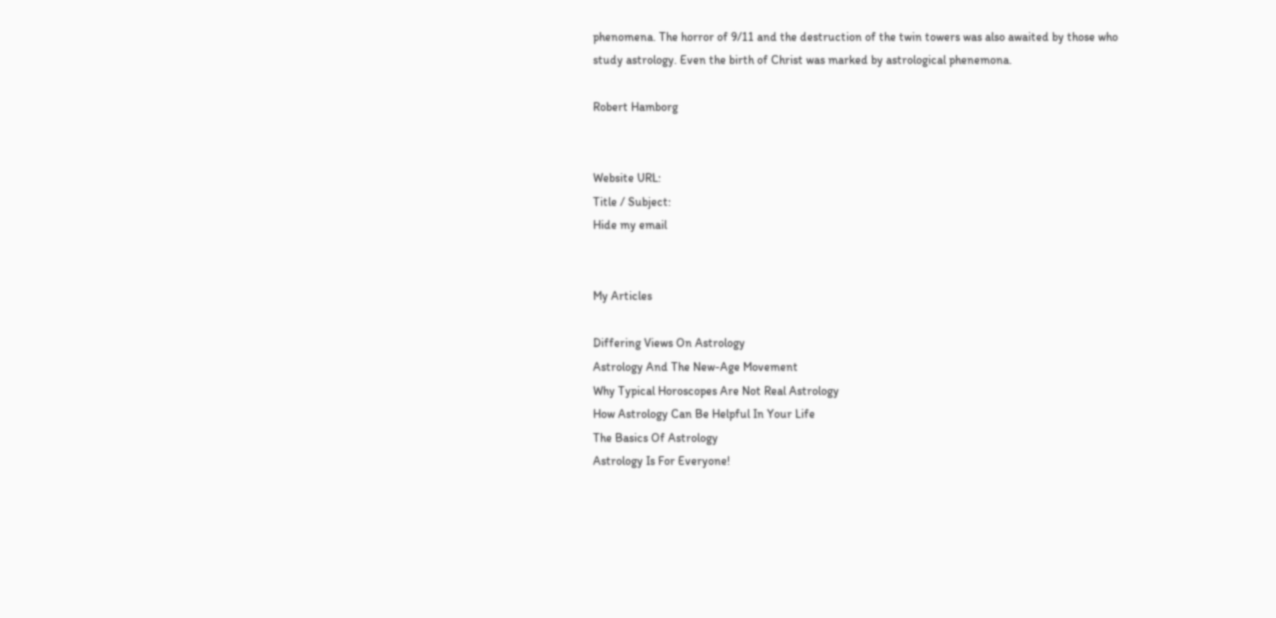phenomena. The horror of 9/11 and the destruction of the twin towers was also awaited by those who study astrology. Even the birth of Christ was marked by astrological phenemona.

Robert Hamborg


Website URL:
Title / Subject:
Hide my email


My Articles

Differing Views On Astrology
Astrology And The New-Age Movement
Why Typical Horoscopes Are Not Real Astrology
How Astrology Can Be Helpful In Your Life
The Basics Of Astrology
Astrology Is For Everyone!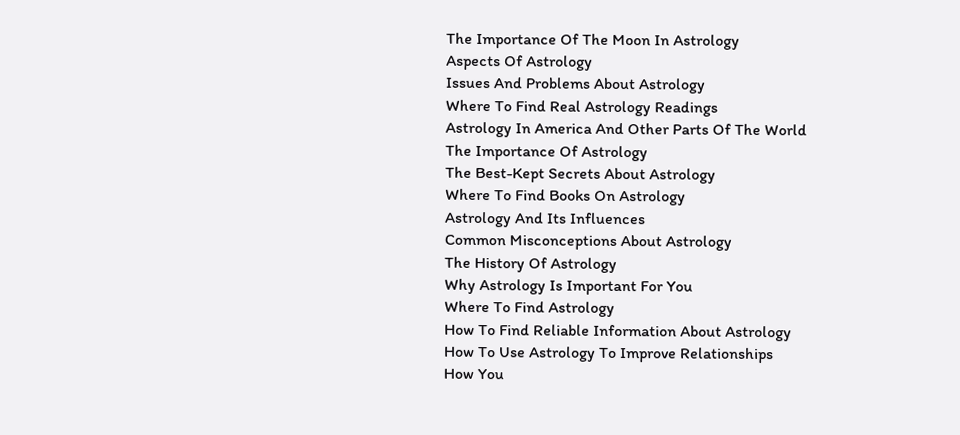The Importance Of The Moon In Astrology
Aspects Of Astrology
Issues And Problems About Astrology
Where To Find Real Astrology Readings
Astrology In America And Other Parts Of The World
The Importance Of Astrology
The Best-Kept Secrets About Astrology
Where To Find Books On Astrology
Astrology And Its Influences
Common Misconceptions About Astrology
The History Of Astrology
Why Astrology Is Important For You
Where To Find Astrology
How To Find Reliable Information About Astrology
How To Use Astrology To Improve Relationships
How You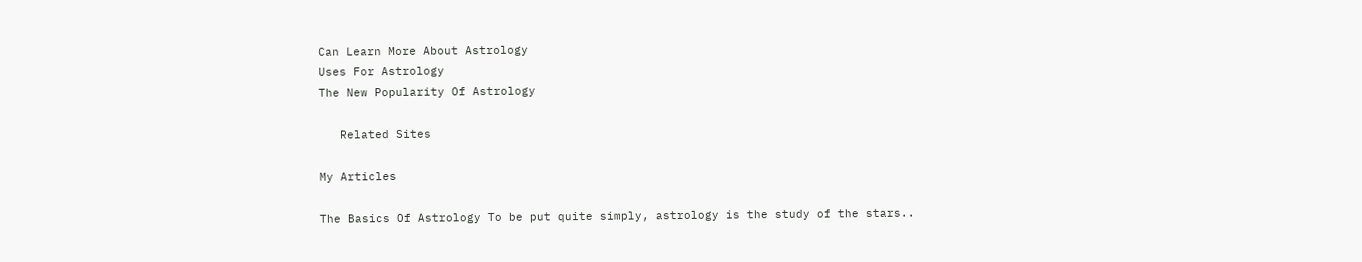Can Learn More About Astrology
Uses For Astrology
The New Popularity Of Astrology

   Related Sites

My Articles

The Basics Of Astrology To be put quite simply, astrology is the study of the stars..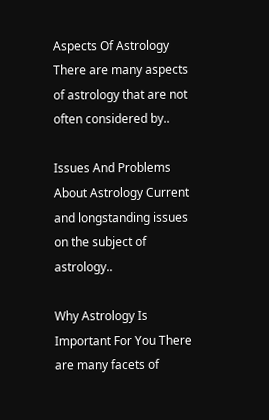Aspects Of Astrology There are many aspects of astrology that are not often considered by..

Issues And Problems About Astrology Current and longstanding issues on the subject of astrology..

Why Astrology Is Important For You There are many facets of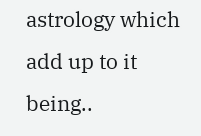astrology which add up to it being..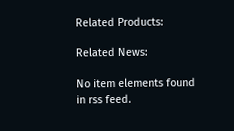Related Products:

Related News:

No item elements found in rss feed.